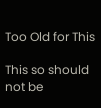Too Old for This

This so should not be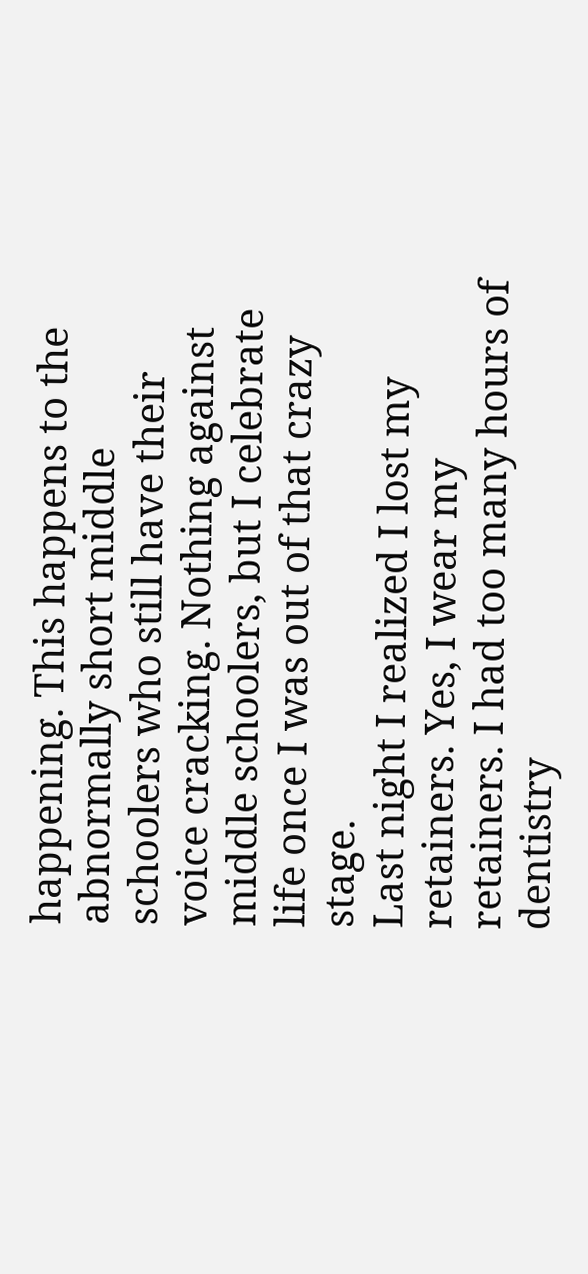happening. This happens to the abnormally short middle schoolers who still have their voice cracking. Nothing against middle schoolers, but I celebrate life once I was out of that crazy stage.
Last night I realized I lost my retainers. Yes, I wear my retainers. I had too many hours of dentistry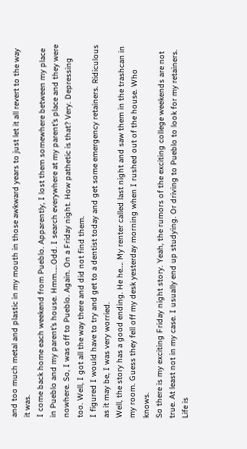and too much metal and plastic in my mouth in those awkward years to just let it all revert to the way it was.
I come back home each weekend from Pueblo. Apparently, I lost them somewhere between my place in Pueblo and my parent’s house. Hmm…..Odd. I search everywhere at my parent’s place and they were nowhere. So, I was off to Pueblo. Again. On a Friday night. How pathetic is that? Very. Depressing too. Well, I got all the way there and did not find them.
I figured I would have to try and get to a dentist today and get some emergency retainers. Ridiculous as it may be, I was very worried.
Well, the story has a good ending. He he…. My renter called last night and saw them in the trashcan in my room. Guess they fell off my desk yesterday morning when I rushed out of the house. Who knows.
So there is my exciting Friday night story. Yeah, the rumors of the exciting college weekends are not true. At least not in my case. I usually end up studying. Or driving to Pueblo to look for my retainers. Life is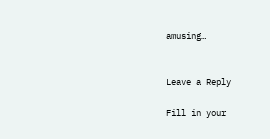amusing…


Leave a Reply

Fill in your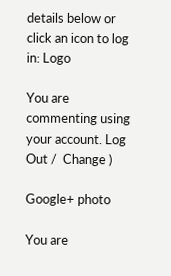details below or click an icon to log in: Logo

You are commenting using your account. Log Out /  Change )

Google+ photo

You are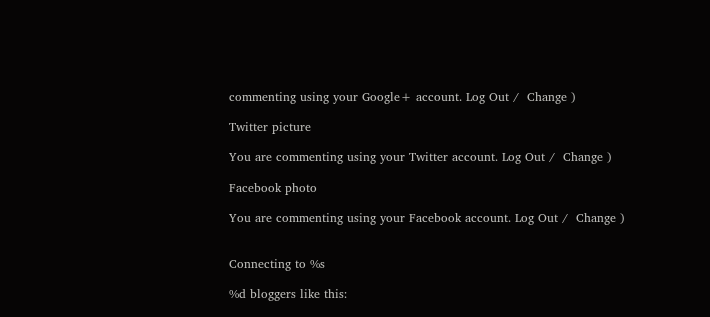commenting using your Google+ account. Log Out /  Change )

Twitter picture

You are commenting using your Twitter account. Log Out /  Change )

Facebook photo

You are commenting using your Facebook account. Log Out /  Change )


Connecting to %s

%d bloggers like this: